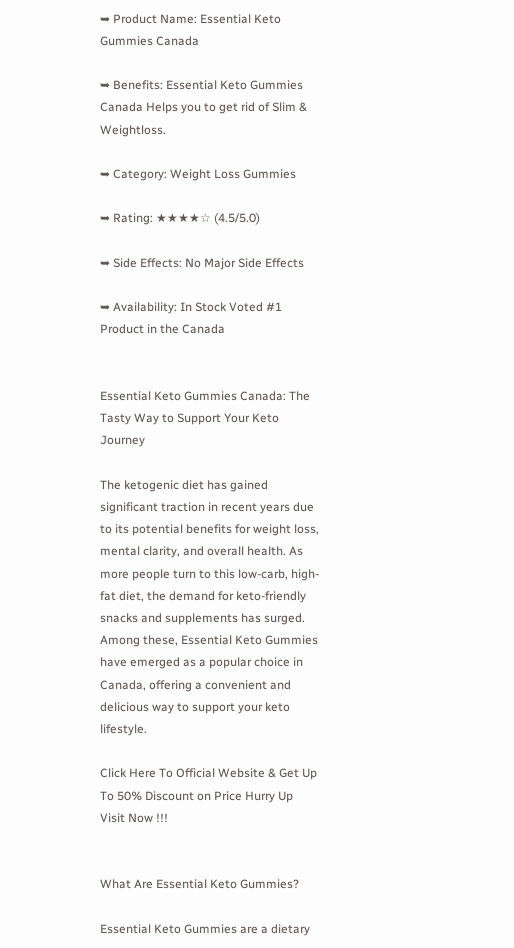➥ Product Name: Essential Keto Gummies Canada

➥ Benefits: Essential Keto Gummies Canada Helps you to get rid of Slim & Weightloss.

➥ Category: Weight Loss Gummies

➥ Rating: ★★★★☆ (4.5/5.0)

➥ Side Effects: No Major Side Effects

➥ Availability: In Stock Voted #1 Product in the Canada


Essential Keto Gummies Canada: The Tasty Way to Support Your Keto Journey

The ketogenic diet has gained significant traction in recent years due to its potential benefits for weight loss, mental clarity, and overall health. As more people turn to this low-carb, high-fat diet, the demand for keto-friendly snacks and supplements has surged. Among these, Essential Keto Gummies have emerged as a popular choice in Canada, offering a convenient and delicious way to support your keto lifestyle.

Click Here To Official Website & Get Up To 50% Discount on Price Hurry Up Visit Now !!!


What Are Essential Keto Gummies?

Essential Keto Gummies are a dietary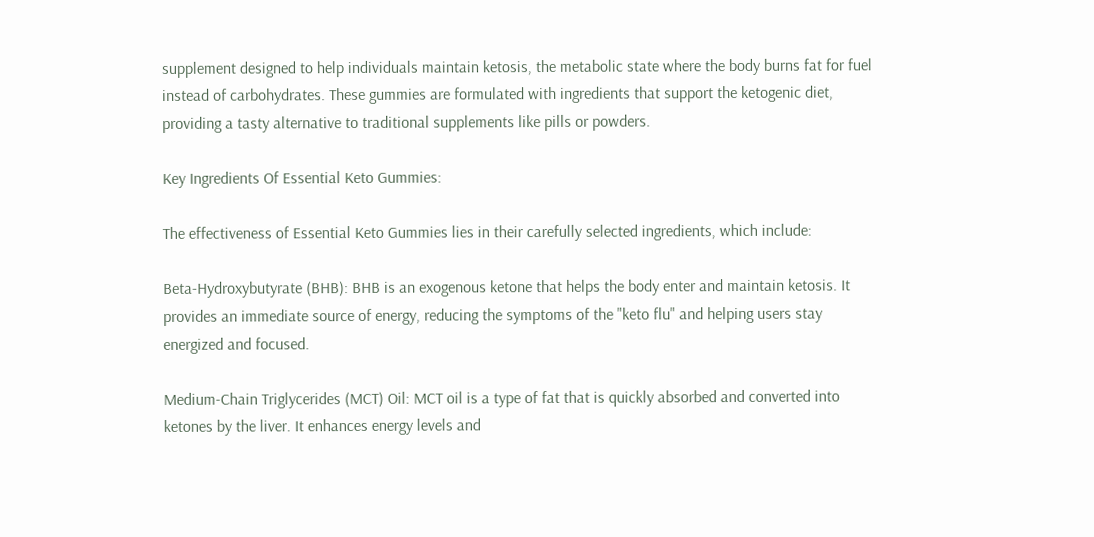supplement designed to help individuals maintain ketosis, the metabolic state where the body burns fat for fuel instead of carbohydrates. These gummies are formulated with ingredients that support the ketogenic diet, providing a tasty alternative to traditional supplements like pills or powders.

Key Ingredients Of Essential Keto Gummies:

The effectiveness of Essential Keto Gummies lies in their carefully selected ingredients, which include:

Beta-Hydroxybutyrate (BHB): BHB is an exogenous ketone that helps the body enter and maintain ketosis. It provides an immediate source of energy, reducing the symptoms of the "keto flu" and helping users stay energized and focused.

Medium-Chain Triglycerides (MCT) Oil: MCT oil is a type of fat that is quickly absorbed and converted into ketones by the liver. It enhances energy levels and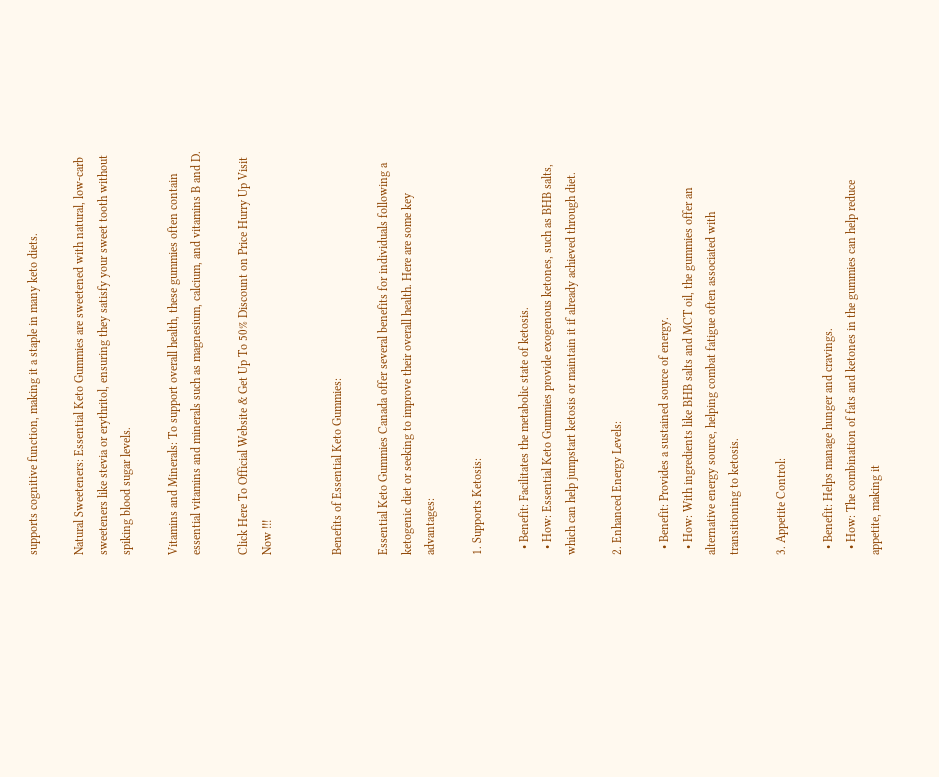supports cognitive function, making it a staple in many keto diets.

Natural Sweeteners: Essential Keto Gummies are sweetened with natural, low-carb sweeteners like stevia or erythritol, ensuring they satisfy your sweet tooth without spiking blood sugar levels.

Vitamins and Minerals: To support overall health, these gummies often contain essential vitamins and minerals such as magnesium, calcium, and vitamins B and D.

Click Here To Official Website & Get Up To 50% Discount on Price Hurry Up Visit Now !!!


Benefits of Essential Keto Gummies:

Essential Keto Gummies Canada offer several benefits for individuals following a ketogenic diet or seeking to improve their overall health. Here are some key advantages:

1. Supports Ketosis:

  • Benefit: Facilitates the metabolic state of ketosis.
  • How: Essential Keto Gummies provide exogenous ketones, such as BHB salts, which can help jumpstart ketosis or maintain it if already achieved through diet.

2. Enhanced Energy Levels:

  • Benefit: Provides a sustained source of energy.
  • How: With ingredients like BHB salts and MCT oil, the gummies offer an alternative energy source, helping combat fatigue often associated with transitioning to ketosis.

3. Appetite Control:

  • Benefit: Helps manage hunger and cravings.
  • How: The combination of fats and ketones in the gummies can help reduce appetite, making it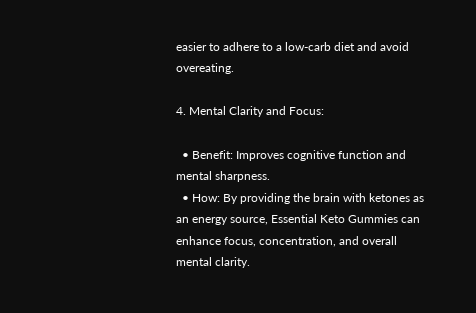easier to adhere to a low-carb diet and avoid overeating.

4. Mental Clarity and Focus:

  • Benefit: Improves cognitive function and mental sharpness.
  • How: By providing the brain with ketones as an energy source, Essential Keto Gummies can enhance focus, concentration, and overall mental clarity.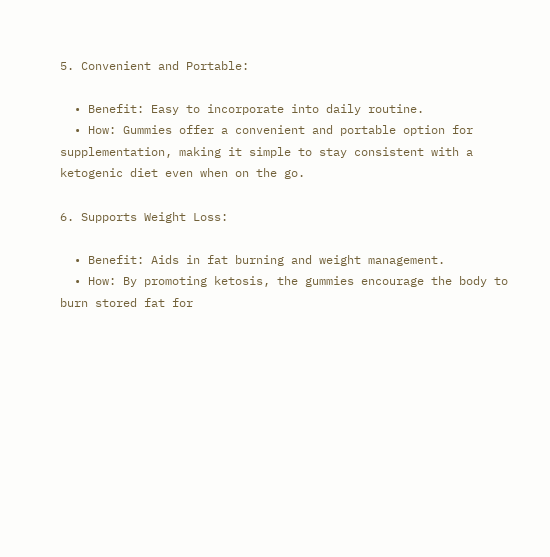5. Convenient and Portable:

  • Benefit: Easy to incorporate into daily routine.
  • How: Gummies offer a convenient and portable option for supplementation, making it simple to stay consistent with a ketogenic diet even when on the go.

6. Supports Weight Loss:

  • Benefit: Aids in fat burning and weight management.
  • How: By promoting ketosis, the gummies encourage the body to burn stored fat for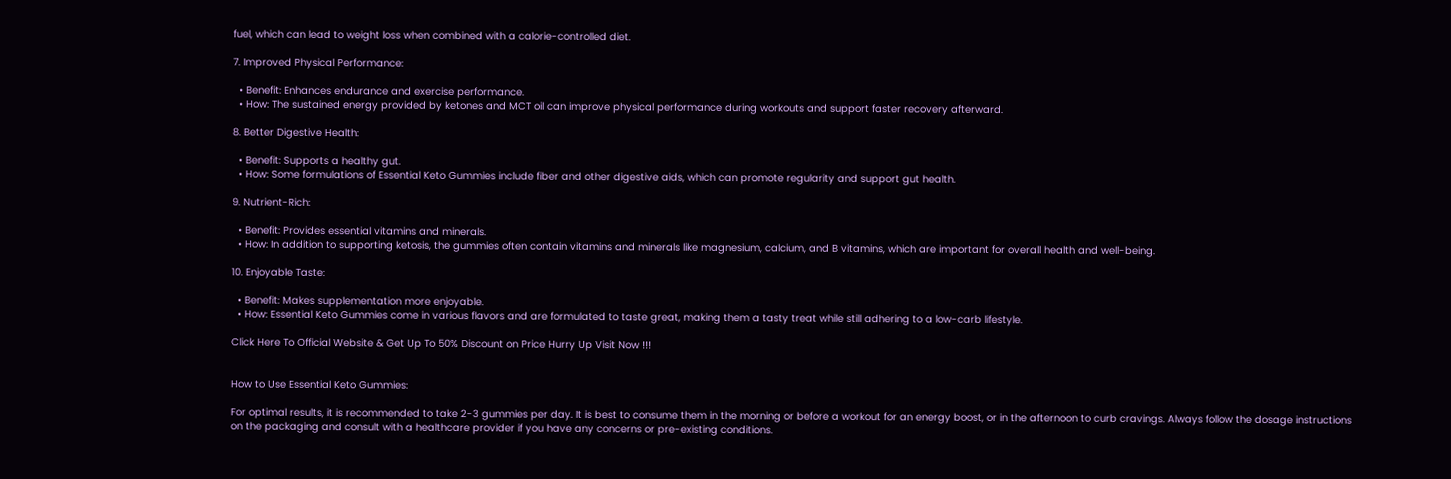fuel, which can lead to weight loss when combined with a calorie-controlled diet.

7. Improved Physical Performance:

  • Benefit: Enhances endurance and exercise performance.
  • How: The sustained energy provided by ketones and MCT oil can improve physical performance during workouts and support faster recovery afterward.

8. Better Digestive Health:

  • Benefit: Supports a healthy gut.
  • How: Some formulations of Essential Keto Gummies include fiber and other digestive aids, which can promote regularity and support gut health.

9. Nutrient-Rich:

  • Benefit: Provides essential vitamins and minerals.
  • How: In addition to supporting ketosis, the gummies often contain vitamins and minerals like magnesium, calcium, and B vitamins, which are important for overall health and well-being.

10. Enjoyable Taste:

  • Benefit: Makes supplementation more enjoyable.
  • How: Essential Keto Gummies come in various flavors and are formulated to taste great, making them a tasty treat while still adhering to a low-carb lifestyle.

Click Here To Official Website & Get Up To 50% Discount on Price Hurry Up Visit Now !!!


How to Use Essential Keto Gummies:

For optimal results, it is recommended to take 2-3 gummies per day. It is best to consume them in the morning or before a workout for an energy boost, or in the afternoon to curb cravings. Always follow the dosage instructions on the packaging and consult with a healthcare provider if you have any concerns or pre-existing conditions.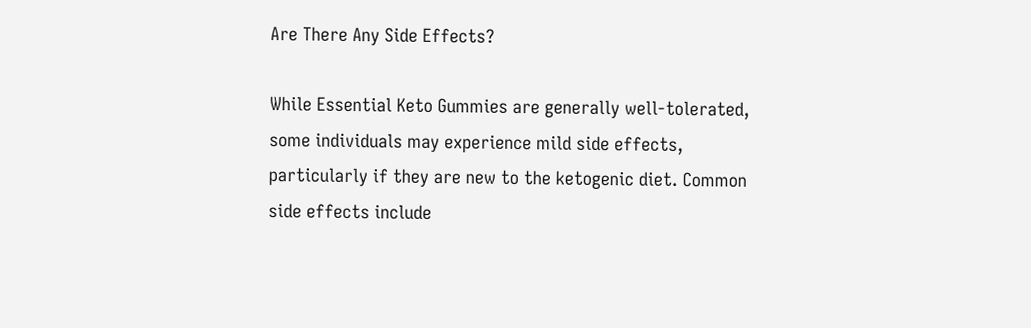Are There Any Side Effects?

While Essential Keto Gummies are generally well-tolerated, some individuals may experience mild side effects, particularly if they are new to the ketogenic diet. Common side effects include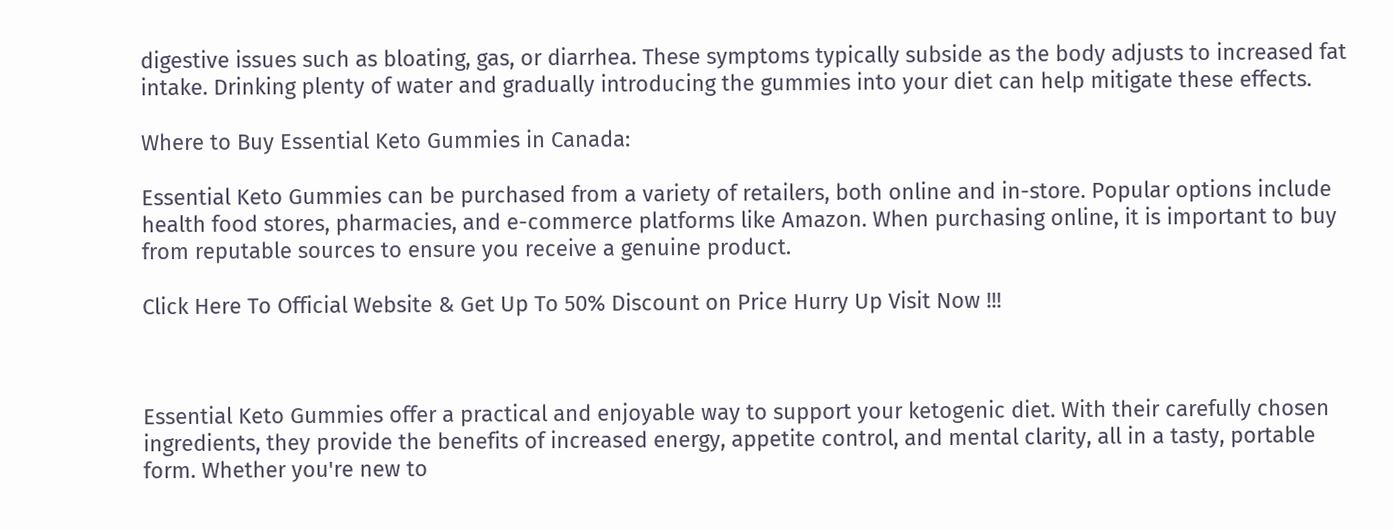digestive issues such as bloating, gas, or diarrhea. These symptoms typically subside as the body adjusts to increased fat intake. Drinking plenty of water and gradually introducing the gummies into your diet can help mitigate these effects.

Where to Buy Essential Keto Gummies in Canada:

Essential Keto Gummies can be purchased from a variety of retailers, both online and in-store. Popular options include health food stores, pharmacies, and e-commerce platforms like Amazon. When purchasing online, it is important to buy from reputable sources to ensure you receive a genuine product.

Click Here To Official Website & Get Up To 50% Discount on Price Hurry Up Visit Now !!!



Essential Keto Gummies offer a practical and enjoyable way to support your ketogenic diet. With their carefully chosen ingredients, they provide the benefits of increased energy, appetite control, and mental clarity, all in a tasty, portable form. Whether you're new to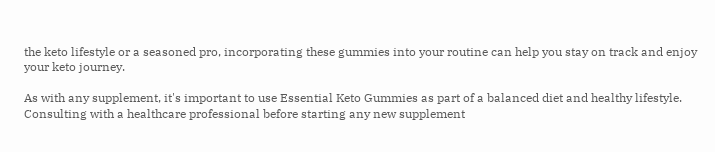the keto lifestyle or a seasoned pro, incorporating these gummies into your routine can help you stay on track and enjoy your keto journey.

As with any supplement, it's important to use Essential Keto Gummies as part of a balanced diet and healthy lifestyle. Consulting with a healthcare professional before starting any new supplement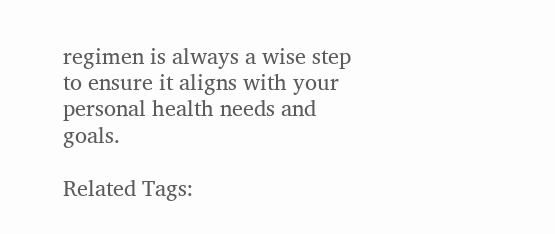regimen is always a wise step to ensure it aligns with your personal health needs and goals.

Related Tags: